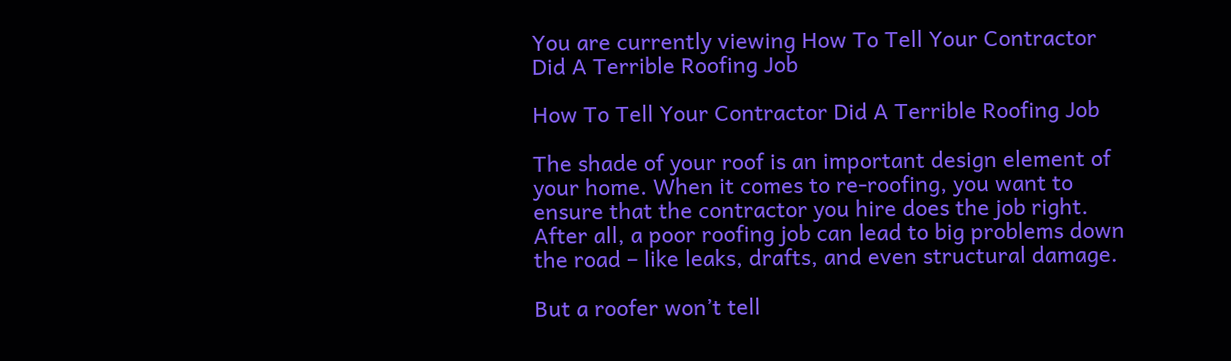You are currently viewing How To Tell Your Contractor Did A Terrible Roofing Job

How To Tell Your Contractor Did A Terrible Roofing Job

The shade of your roof is an important design element of your home. When it comes to re-roofing, you want to ensure that the contractor you hire does the job right. After all, a poor roofing job can lead to big problems down the road – like leaks, drafts, and even structural damage.

But a roofer won’t tell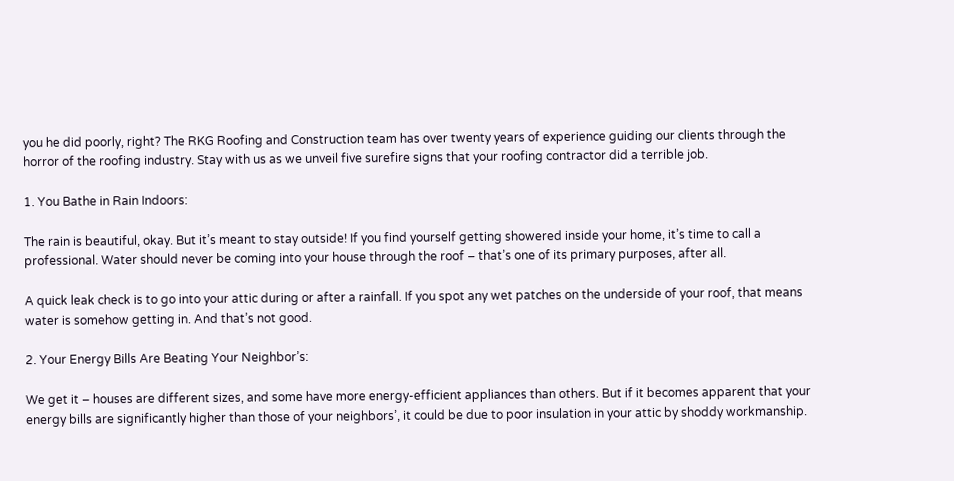you he did poorly, right? The RKG Roofing and Construction team has over twenty years of experience guiding our clients through the horror of the roofing industry. Stay with us as we unveil five surefire signs that your roofing contractor did a terrible job.

1. You Bathe in Rain Indoors:

The rain is beautiful, okay. But it’s meant to stay outside! If you find yourself getting showered inside your home, it’s time to call a professional. Water should never be coming into your house through the roof – that’s one of its primary purposes, after all.

A quick leak check is to go into your attic during or after a rainfall. If you spot any wet patches on the underside of your roof, that means water is somehow getting in. And that’s not good.

2. Your Energy Bills Are Beating Your Neighbor’s:

We get it – houses are different sizes, and some have more energy-efficient appliances than others. But if it becomes apparent that your energy bills are significantly higher than those of your neighbors’, it could be due to poor insulation in your attic by shoddy workmanship.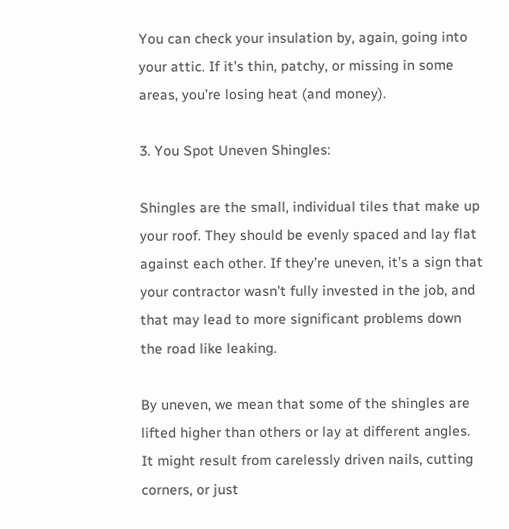You can check your insulation by, again, going into your attic. If it’s thin, patchy, or missing in some areas, you’re losing heat (and money).

3. You Spot Uneven Shingles:

Shingles are the small, individual tiles that make up your roof. They should be evenly spaced and lay flat against each other. If they’re uneven, it’s a sign that your contractor wasn’t fully invested in the job, and that may lead to more significant problems down the road like leaking.

By uneven, we mean that some of the shingles are lifted higher than others or lay at different angles. It might result from carelessly driven nails, cutting corners, or just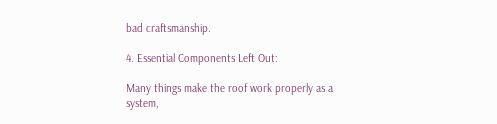bad craftsmanship.

4. Essential Components Left Out:

Many things make the roof work properly as a system,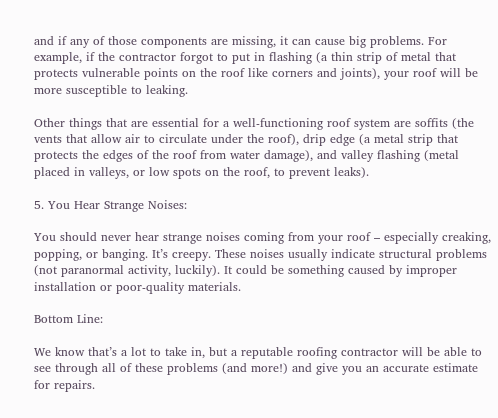and if any of those components are missing, it can cause big problems. For example, if the contractor forgot to put in flashing (a thin strip of metal that protects vulnerable points on the roof like corners and joints), your roof will be more susceptible to leaking.

Other things that are essential for a well-functioning roof system are soffits (the vents that allow air to circulate under the roof), drip edge (a metal strip that protects the edges of the roof from water damage), and valley flashing (metal placed in valleys, or low spots on the roof, to prevent leaks).

5. You Hear Strange Noises:

You should never hear strange noises coming from your roof – especially creaking, popping, or banging. It’s creepy. These noises usually indicate structural problems (not paranormal activity, luckily). It could be something caused by improper installation or poor-quality materials.

Bottom Line:

We know that’s a lot to take in, but a reputable roofing contractor will be able to see through all of these problems (and more!) and give you an accurate estimate for repairs.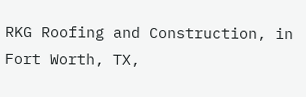RKG Roofing and Construction, in Fort Worth, TX,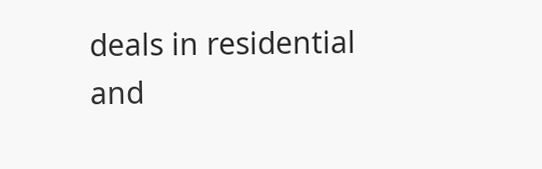deals in residential and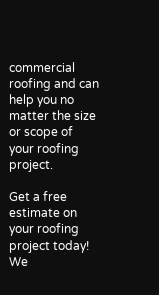commercial roofing and can help you no matter the size or scope of your roofing project.

Get a free estimate on your roofing project today! We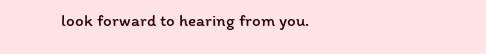look forward to hearing from you.